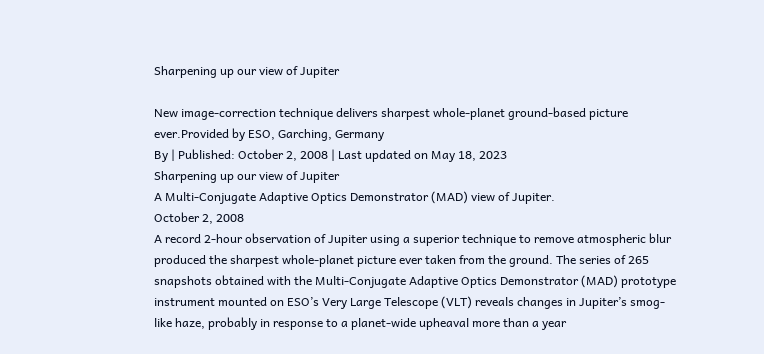Sharpening up our view of Jupiter

New image-correction technique delivers sharpest whole-planet ground-based picture ever.Provided by ESO, Garching, Germany
By | Published: October 2, 2008 | Last updated on May 18, 2023
Sharpening up our view of Jupiter
A Multi-Conjugate Adaptive Optics Demonstrator (MAD) view of Jupiter.
October 2, 2008
A record 2-hour observation of Jupiter using a superior technique to remove atmospheric blur produced the sharpest whole-planet picture ever taken from the ground. The series of 265 snapshots obtained with the Multi-Conjugate Adaptive Optics Demonstrator (MAD) prototype instrument mounted on ESO’s Very Large Telescope (VLT) reveals changes in Jupiter’s smog-like haze, probably in response to a planet-wide upheaval more than a year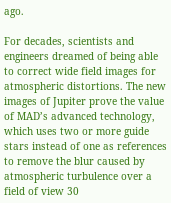ago.

For decades, scientists and engineers dreamed of being able to correct wide field images for atmospheric distortions. The new images of Jupiter prove the value of MAD’s advanced technology, which uses two or more guide stars instead of one as references to remove the blur caused by atmospheric turbulence over a field of view 30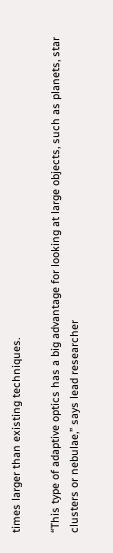times larger than existing techniques.

“This type of adaptive optics has a big advantage for looking at large objects, such as planets, star clusters or nebulae,” says lead researcher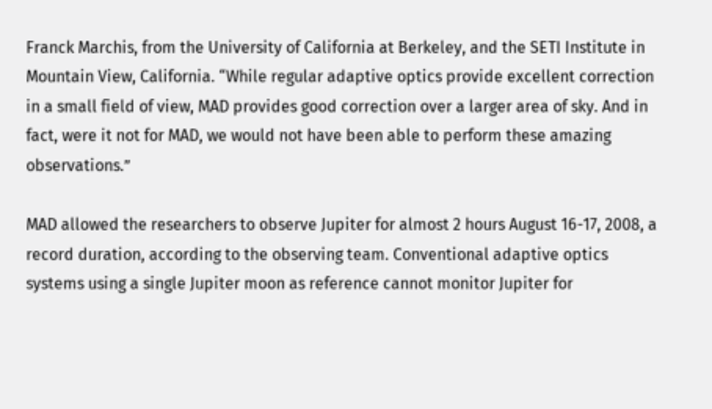Franck Marchis, from the University of California at Berkeley, and the SETI Institute in Mountain View, California. “While regular adaptive optics provide excellent correction in a small field of view, MAD provides good correction over a larger area of sky. And in fact, were it not for MAD, we would not have been able to perform these amazing observations.”

MAD allowed the researchers to observe Jupiter for almost 2 hours August 16-17, 2008, a record duration, according to the observing team. Conventional adaptive optics systems using a single Jupiter moon as reference cannot monitor Jupiter for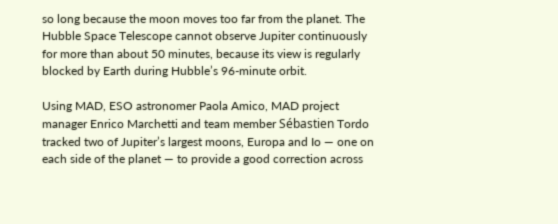so long because the moon moves too far from the planet. The Hubble Space Telescope cannot observe Jupiter continuously for more than about 50 minutes, because its view is regularly blocked by Earth during Hubble’s 96-minute orbit.

Using MAD, ESO astronomer Paola Amico, MAD project manager Enrico Marchetti and team member Sébastien Tordo tracked two of Jupiter’s largest moons, Europa and Io — one on each side of the planet — to provide a good correction across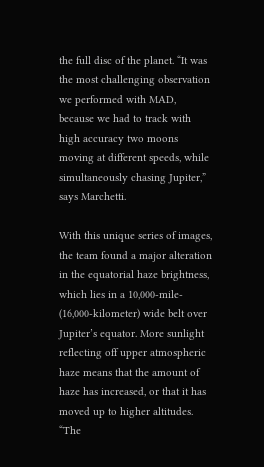the full disc of the planet. “It was the most challenging observation we performed with MAD, because we had to track with high accuracy two moons moving at different speeds, while simultaneously chasing Jupiter,” says Marchetti.

With this unique series of images, the team found a major alteration in the equatorial haze brightness, which lies in a 10,000-mile- (16,000-kilometer) wide belt over Jupiter’s equator. More sunlight reflecting off upper atmospheric haze means that the amount of haze has increased, or that it has moved up to higher altitudes. “The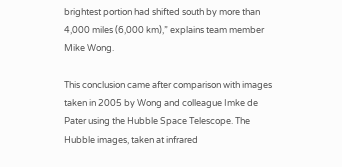brightest portion had shifted south by more than 4,000 miles (6,000 km),” explains team member Mike Wong.

This conclusion came after comparison with images taken in 2005 by Wong and colleague Imke de Pater using the Hubble Space Telescope. The Hubble images, taken at infrared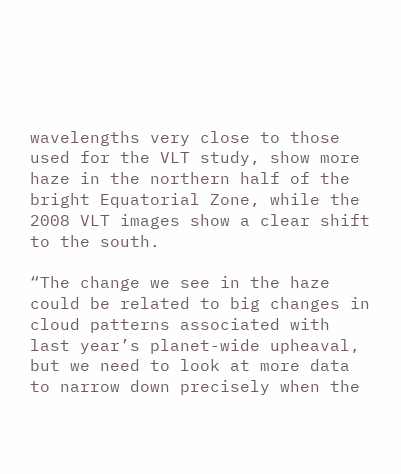wavelengths very close to those used for the VLT study, show more haze in the northern half of the bright Equatorial Zone, while the 2008 VLT images show a clear shift to the south.

“The change we see in the haze could be related to big changes in cloud patterns associated with last year’s planet-wide upheaval, but we need to look at more data to narrow down precisely when the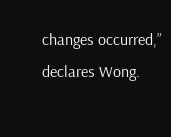changes occurred,” declares Wong.